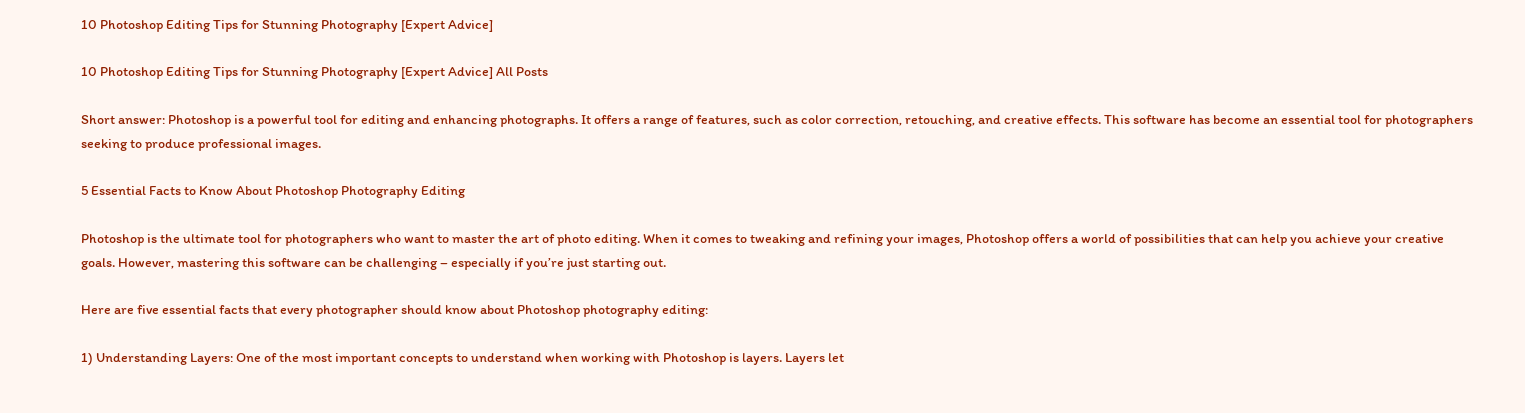10 Photoshop Editing Tips for Stunning Photography [Expert Advice]

10 Photoshop Editing Tips for Stunning Photography [Expert Advice] All Posts

Short answer: Photoshop is a powerful tool for editing and enhancing photographs. It offers a range of features, such as color correction, retouching, and creative effects. This software has become an essential tool for photographers seeking to produce professional images.

5 Essential Facts to Know About Photoshop Photography Editing

Photoshop is the ultimate tool for photographers who want to master the art of photo editing. When it comes to tweaking and refining your images, Photoshop offers a world of possibilities that can help you achieve your creative goals. However, mastering this software can be challenging – especially if you’re just starting out.

Here are five essential facts that every photographer should know about Photoshop photography editing:

1) Understanding Layers: One of the most important concepts to understand when working with Photoshop is layers. Layers let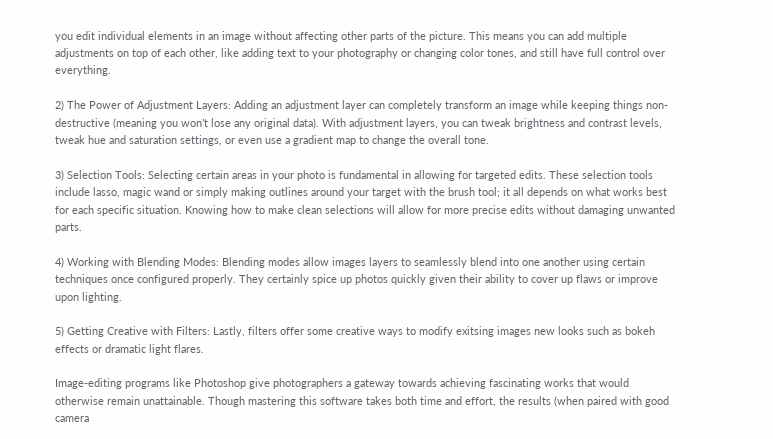you edit individual elements in an image without affecting other parts of the picture. This means you can add multiple adjustments on top of each other, like adding text to your photography or changing color tones, and still have full control over everything.

2) The Power of Adjustment Layers: Adding an adjustment layer can completely transform an image while keeping things non-destructive (meaning you won’t lose any original data). With adjustment layers, you can tweak brightness and contrast levels, tweak hue and saturation settings, or even use a gradient map to change the overall tone.

3) Selection Tools: Selecting certain areas in your photo is fundamental in allowing for targeted edits. These selection tools include lasso, magic wand or simply making outlines around your target with the brush tool; it all depends on what works best for each specific situation. Knowing how to make clean selections will allow for more precise edits without damaging unwanted parts.

4) Working with Blending Modes: Blending modes allow images layers to seamlessly blend into one another using certain techniques once configured properly. They certainly spice up photos quickly given their ability to cover up flaws or improve upon lighting.

5) Getting Creative with Filters: Lastly, filters offer some creative ways to modify exitsing images new looks such as bokeh effects or dramatic light flares.

Image-editing programs like Photoshop give photographers a gateway towards achieving fascinating works that would otherwise remain unattainable. Though mastering this software takes both time and effort, the results (when paired with good camera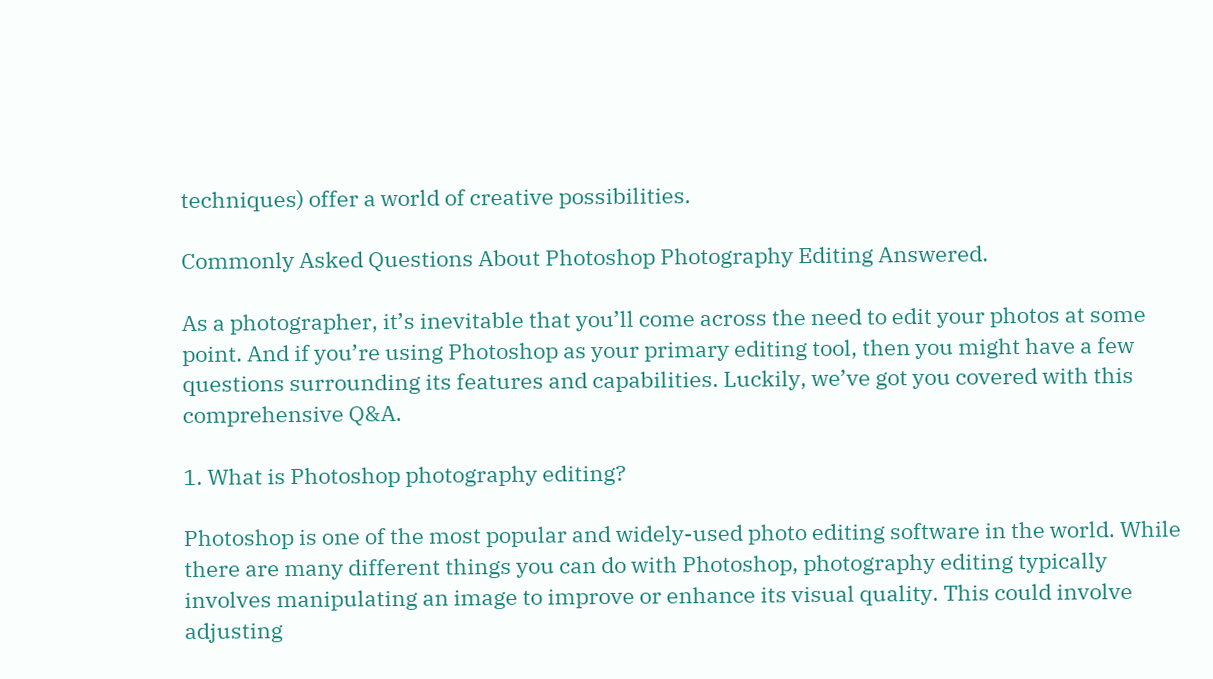techniques) offer a world of creative possibilities.

Commonly Asked Questions About Photoshop Photography Editing Answered.

As a photographer, it’s inevitable that you’ll come across the need to edit your photos at some point. And if you’re using Photoshop as your primary editing tool, then you might have a few questions surrounding its features and capabilities. Luckily, we’ve got you covered with this comprehensive Q&A.

1. What is Photoshop photography editing?

Photoshop is one of the most popular and widely-used photo editing software in the world. While there are many different things you can do with Photoshop, photography editing typically involves manipulating an image to improve or enhance its visual quality. This could involve adjusting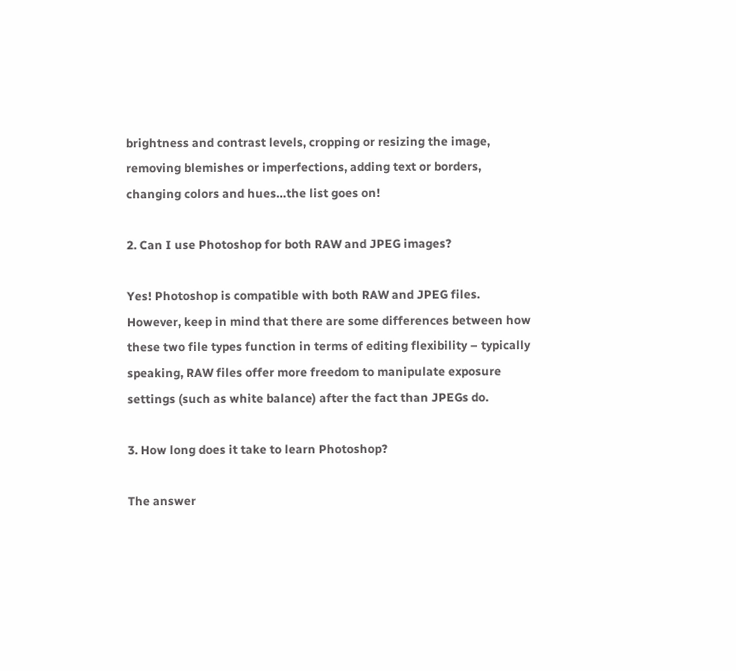brightness and contrast levels, cropping or resizing the image, removing blemishes or imperfections, adding text or borders, changing colors and hues…the list goes on!

2. Can I use Photoshop for both RAW and JPEG images?

Yes! Photoshop is compatible with both RAW and JPEG files. However, keep in mind that there are some differences between how these two file types function in terms of editing flexibility – typically speaking, RAW files offer more freedom to manipulate exposure settings (such as white balance) after the fact than JPEGs do.

3. How long does it take to learn Photoshop?

The answer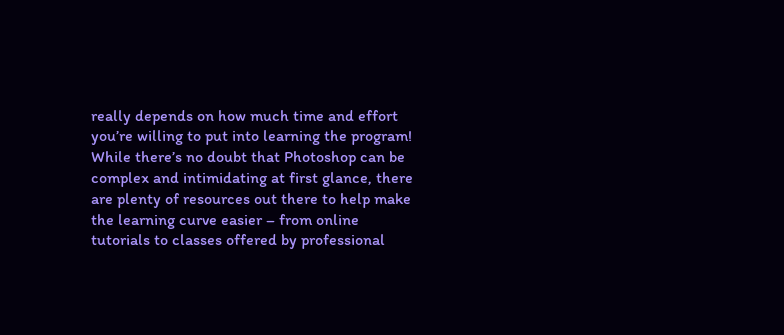really depends on how much time and effort you’re willing to put into learning the program! While there’s no doubt that Photoshop can be complex and intimidating at first glance, there are plenty of resources out there to help make the learning curve easier – from online tutorials to classes offered by professional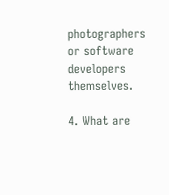photographers or software developers themselves.

4. What are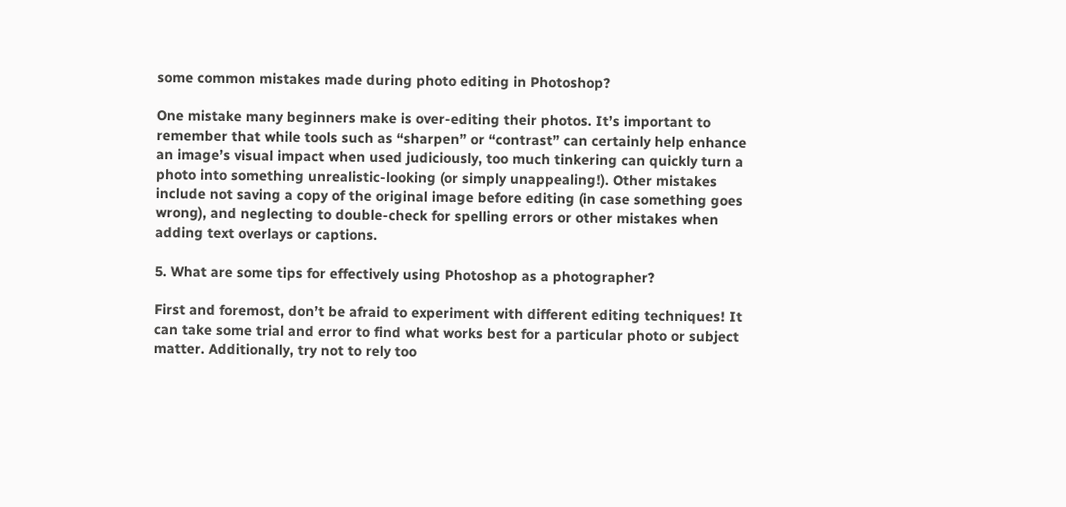some common mistakes made during photo editing in Photoshop?

One mistake many beginners make is over-editing their photos. It’s important to remember that while tools such as “sharpen” or “contrast” can certainly help enhance an image’s visual impact when used judiciously, too much tinkering can quickly turn a photo into something unrealistic-looking (or simply unappealing!). Other mistakes include not saving a copy of the original image before editing (in case something goes wrong), and neglecting to double-check for spelling errors or other mistakes when adding text overlays or captions.

5. What are some tips for effectively using Photoshop as a photographer?

First and foremost, don’t be afraid to experiment with different editing techniques! It can take some trial and error to find what works best for a particular photo or subject matter. Additionally, try not to rely too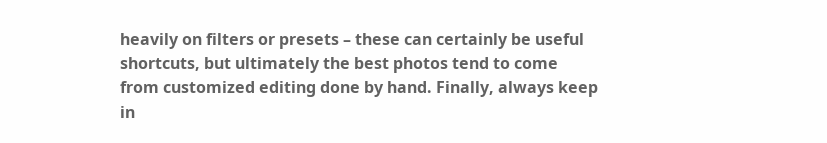heavily on filters or presets – these can certainly be useful shortcuts, but ultimately the best photos tend to come from customized editing done by hand. Finally, always keep in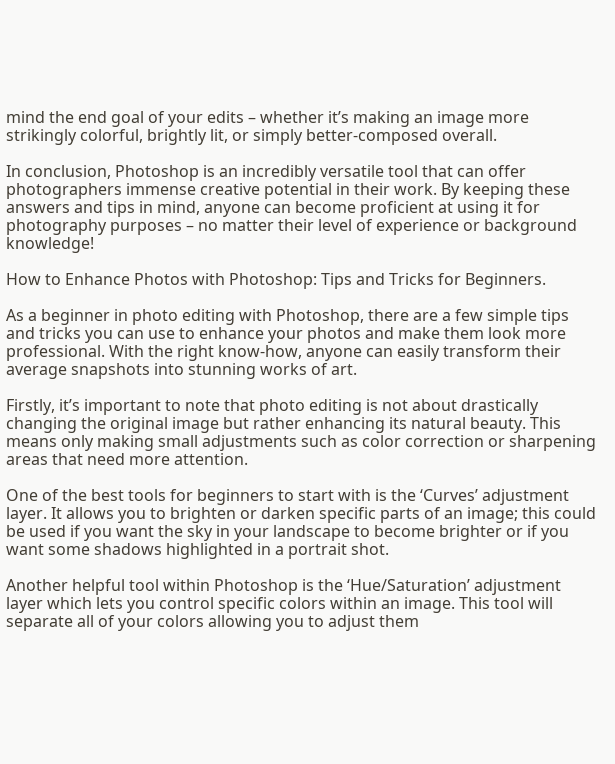mind the end goal of your edits – whether it’s making an image more strikingly colorful, brightly lit, or simply better-composed overall.

In conclusion, Photoshop is an incredibly versatile tool that can offer photographers immense creative potential in their work. By keeping these answers and tips in mind, anyone can become proficient at using it for photography purposes – no matter their level of experience or background knowledge!

How to Enhance Photos with Photoshop: Tips and Tricks for Beginners.

As a beginner in photo editing with Photoshop, there are a few simple tips and tricks you can use to enhance your photos and make them look more professional. With the right know-how, anyone can easily transform their average snapshots into stunning works of art.

Firstly, it’s important to note that photo editing is not about drastically changing the original image but rather enhancing its natural beauty. This means only making small adjustments such as color correction or sharpening areas that need more attention.

One of the best tools for beginners to start with is the ‘Curves’ adjustment layer. It allows you to brighten or darken specific parts of an image; this could be used if you want the sky in your landscape to become brighter or if you want some shadows highlighted in a portrait shot.

Another helpful tool within Photoshop is the ‘Hue/Saturation’ adjustment layer which lets you control specific colors within an image. This tool will separate all of your colors allowing you to adjust them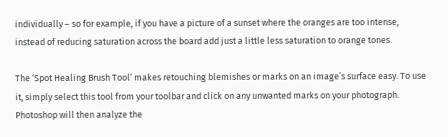individually – so for example, if you have a picture of a sunset where the oranges are too intense, instead of reducing saturation across the board add just a little less saturation to orange tones.

The ‘Spot Healing Brush Tool’ makes retouching blemishes or marks on an image’s surface easy. To use it, simply select this tool from your toolbar and click on any unwanted marks on your photograph. Photoshop will then analyze the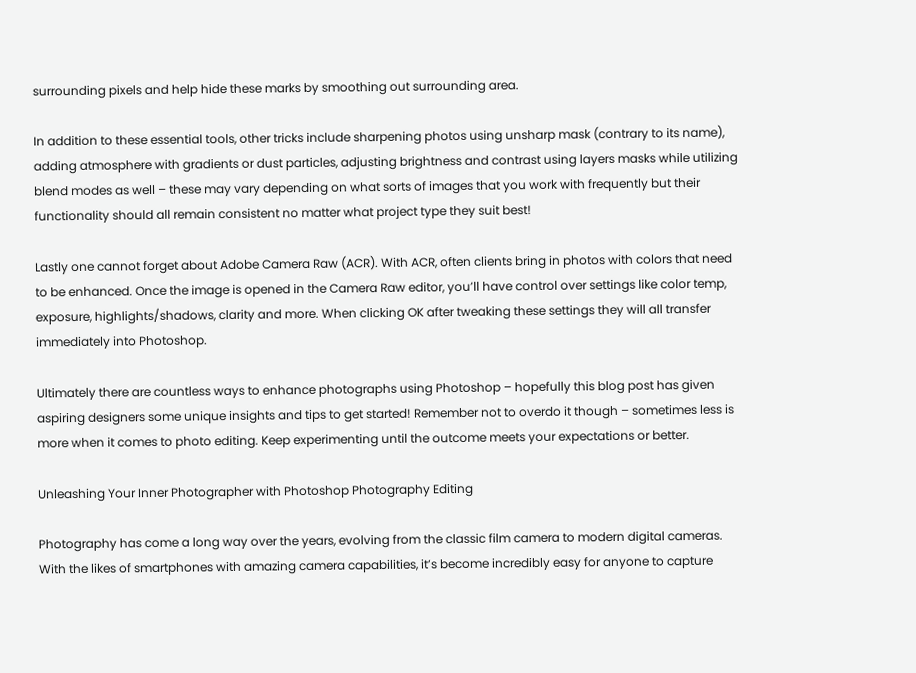surrounding pixels and help hide these marks by smoothing out surrounding area.

In addition to these essential tools, other tricks include sharpening photos using unsharp mask (contrary to its name), adding atmosphere with gradients or dust particles, adjusting brightness and contrast using layers masks while utilizing blend modes as well – these may vary depending on what sorts of images that you work with frequently but their functionality should all remain consistent no matter what project type they suit best!

Lastly one cannot forget about Adobe Camera Raw (ACR). With ACR, often clients bring in photos with colors that need to be enhanced. Once the image is opened in the Camera Raw editor, you’ll have control over settings like color temp, exposure, highlights/shadows, clarity and more. When clicking OK after tweaking these settings they will all transfer immediately into Photoshop.

Ultimately there are countless ways to enhance photographs using Photoshop – hopefully this blog post has given aspiring designers some unique insights and tips to get started! Remember not to overdo it though – sometimes less is more when it comes to photo editing. Keep experimenting until the outcome meets your expectations or better.

Unleashing Your Inner Photographer with Photoshop Photography Editing

Photography has come a long way over the years, evolving from the classic film camera to modern digital cameras. With the likes of smartphones with amazing camera capabilities, it’s become incredibly easy for anyone to capture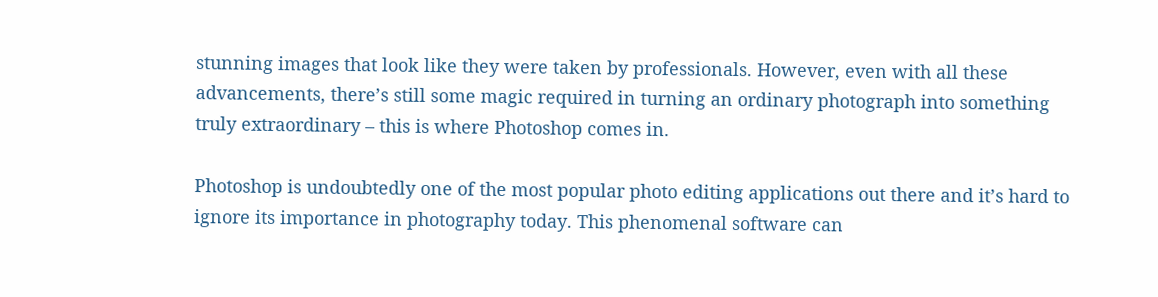stunning images that look like they were taken by professionals. However, even with all these advancements, there’s still some magic required in turning an ordinary photograph into something truly extraordinary – this is where Photoshop comes in.

Photoshop is undoubtedly one of the most popular photo editing applications out there and it’s hard to ignore its importance in photography today. This phenomenal software can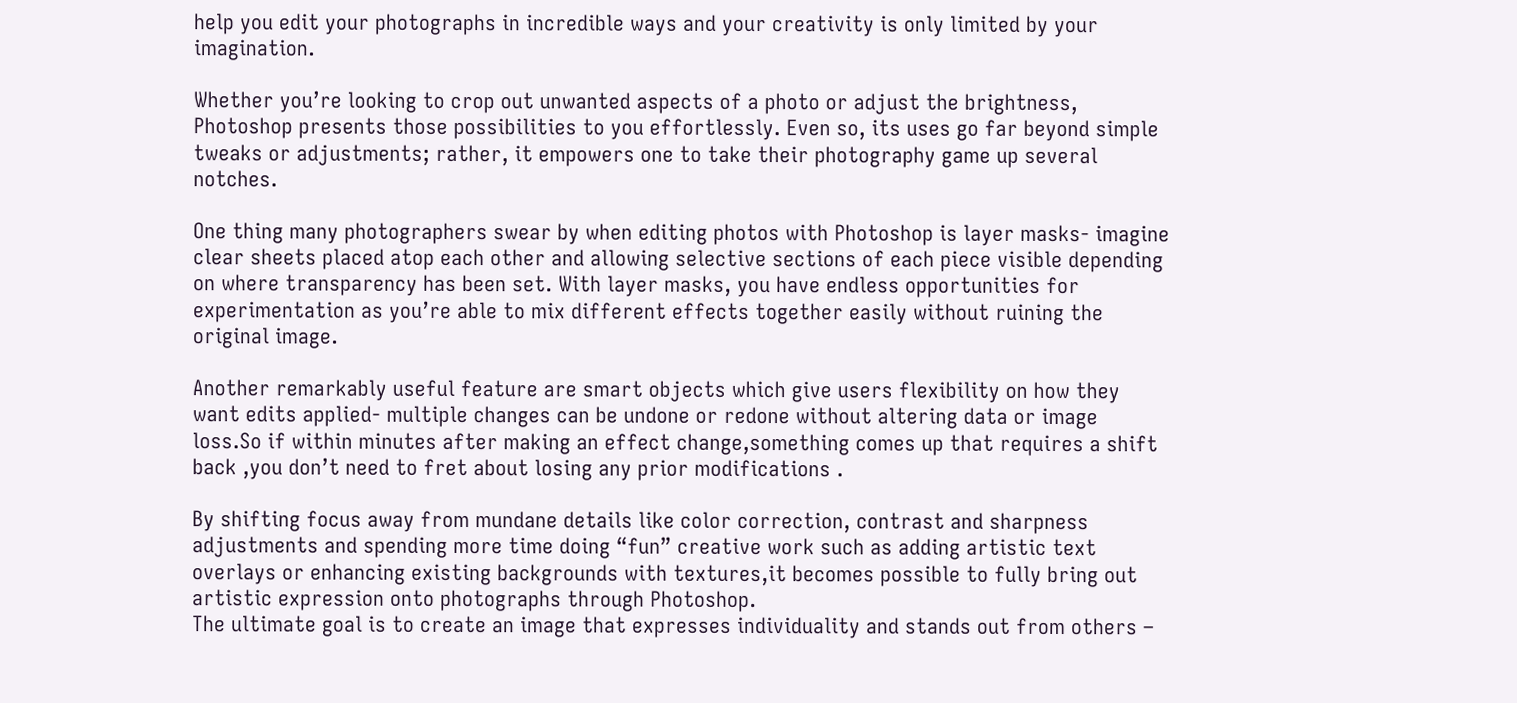help you edit your photographs in incredible ways and your creativity is only limited by your imagination.

Whether you’re looking to crop out unwanted aspects of a photo or adjust the brightness, Photoshop presents those possibilities to you effortlessly. Even so, its uses go far beyond simple tweaks or adjustments; rather, it empowers one to take their photography game up several notches.

One thing many photographers swear by when editing photos with Photoshop is layer masks- imagine clear sheets placed atop each other and allowing selective sections of each piece visible depending on where transparency has been set. With layer masks, you have endless opportunities for experimentation as you’re able to mix different effects together easily without ruining the original image.

Another remarkably useful feature are smart objects which give users flexibility on how they want edits applied- multiple changes can be undone or redone without altering data or image loss.So if within minutes after making an effect change,something comes up that requires a shift back ,you don’t need to fret about losing any prior modifications .

By shifting focus away from mundane details like color correction, contrast and sharpness adjustments and spending more time doing “fun” creative work such as adding artistic text overlays or enhancing existing backgrounds with textures,it becomes possible to fully bring out artistic expression onto photographs through Photoshop.
The ultimate goal is to create an image that expresses individuality and stands out from others –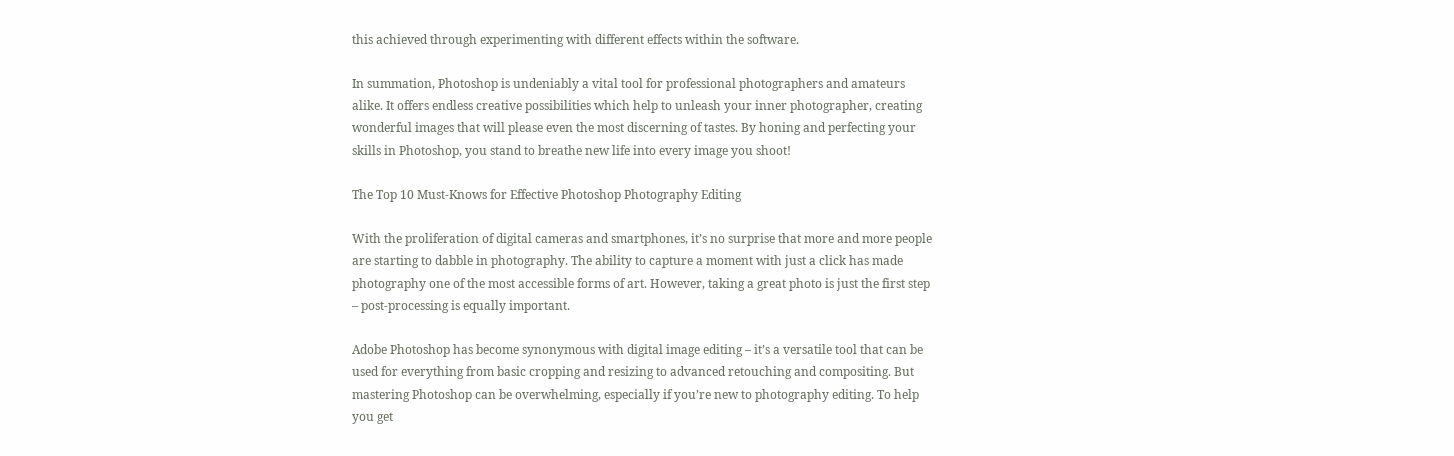this achieved through experimenting with different effects within the software.

In summation, Photoshop is undeniably a vital tool for professional photographers and amateurs alike. It offers endless creative possibilities which help to unleash your inner photographer, creating wonderful images that will please even the most discerning of tastes. By honing and perfecting your skills in Photoshop, you stand to breathe new life into every image you shoot!

The Top 10 Must-Knows for Effective Photoshop Photography Editing

With the proliferation of digital cameras and smartphones, it’s no surprise that more and more people are starting to dabble in photography. The ability to capture a moment with just a click has made photography one of the most accessible forms of art. However, taking a great photo is just the first step – post-processing is equally important.

Adobe Photoshop has become synonymous with digital image editing – it’s a versatile tool that can be used for everything from basic cropping and resizing to advanced retouching and compositing. But mastering Photoshop can be overwhelming, especially if you’re new to photography editing. To help you get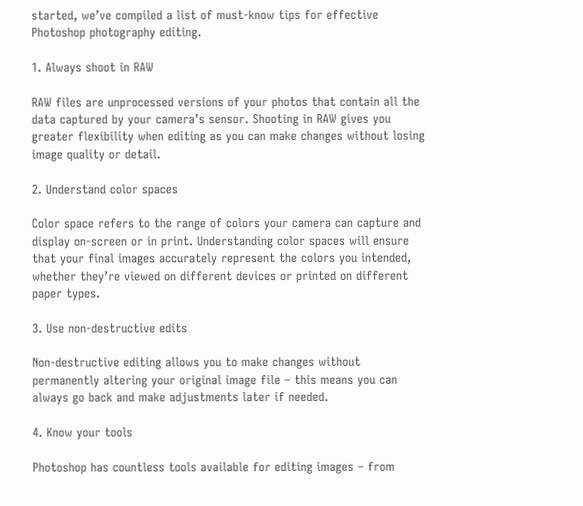started, we’ve compiled a list of must-know tips for effective Photoshop photography editing.

1. Always shoot in RAW

RAW files are unprocessed versions of your photos that contain all the data captured by your camera’s sensor. Shooting in RAW gives you greater flexibility when editing as you can make changes without losing image quality or detail.

2. Understand color spaces

Color space refers to the range of colors your camera can capture and display on-screen or in print. Understanding color spaces will ensure that your final images accurately represent the colors you intended, whether they’re viewed on different devices or printed on different paper types.

3. Use non-destructive edits

Non-destructive editing allows you to make changes without permanently altering your original image file – this means you can always go back and make adjustments later if needed.

4. Know your tools

Photoshop has countless tools available for editing images – from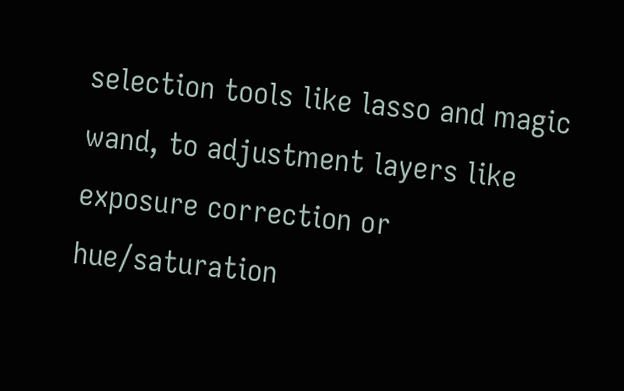selection tools like lasso and magic wand, to adjustment layers like exposure correction or hue/saturation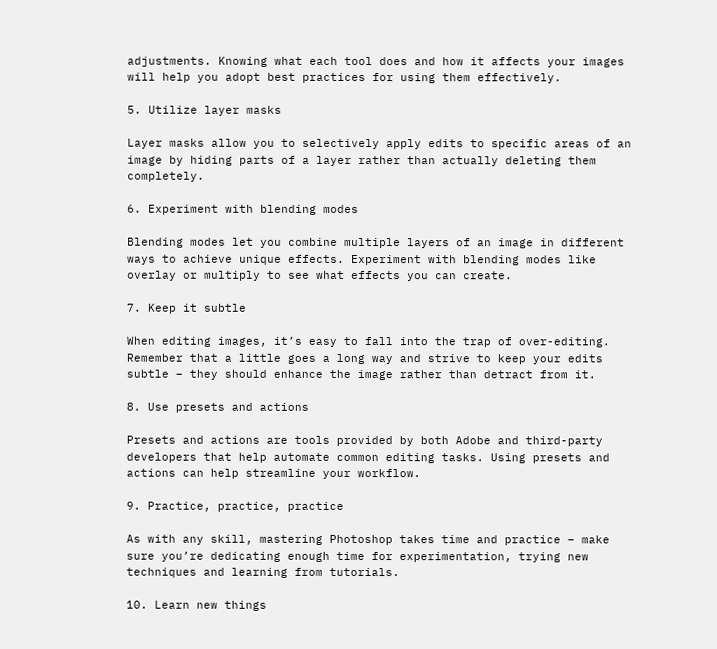adjustments. Knowing what each tool does and how it affects your images will help you adopt best practices for using them effectively.

5. Utilize layer masks

Layer masks allow you to selectively apply edits to specific areas of an image by hiding parts of a layer rather than actually deleting them completely.

6. Experiment with blending modes

Blending modes let you combine multiple layers of an image in different ways to achieve unique effects. Experiment with blending modes like overlay or multiply to see what effects you can create.

7. Keep it subtle

When editing images, it’s easy to fall into the trap of over-editing. Remember that a little goes a long way and strive to keep your edits subtle – they should enhance the image rather than detract from it.

8. Use presets and actions

Presets and actions are tools provided by both Adobe and third-party developers that help automate common editing tasks. Using presets and actions can help streamline your workflow.

9. Practice, practice, practice

As with any skill, mastering Photoshop takes time and practice – make sure you’re dedicating enough time for experimentation, trying new techniques and learning from tutorials.

10. Learn new things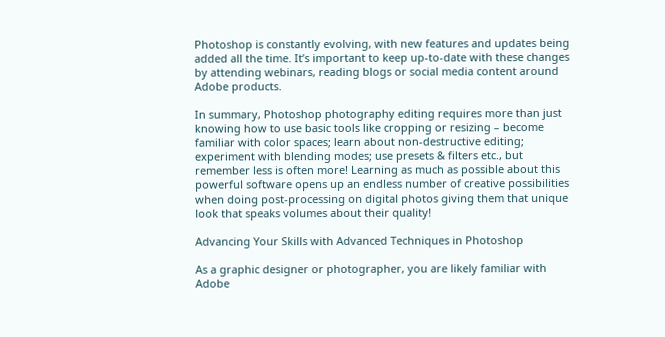Photoshop is constantly evolving, with new features and updates being added all the time. It’s important to keep up-to-date with these changes by attending webinars, reading blogs or social media content around Adobe products.

In summary, Photoshop photography editing requires more than just knowing how to use basic tools like cropping or resizing – become familiar with color spaces; learn about non-destructive editing; experiment with blending modes; use presets & filters etc., but remember less is often more! Learning as much as possible about this powerful software opens up an endless number of creative possibilities when doing post-processing on digital photos giving them that unique look that speaks volumes about their quality!

Advancing Your Skills with Advanced Techniques in Photoshop

As a graphic designer or photographer, you are likely familiar with Adobe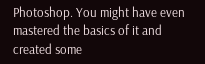Photoshop. You might have even mastered the basics of it and created some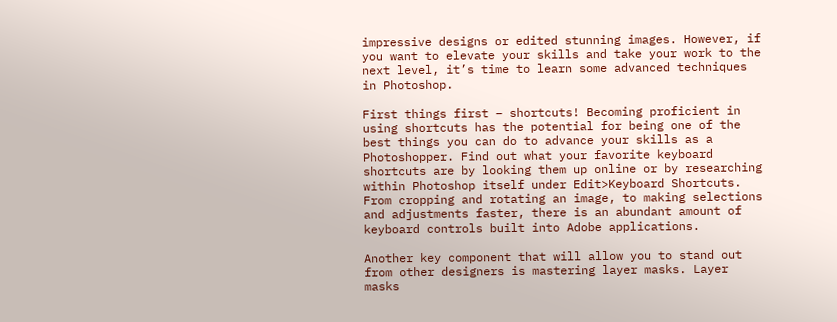impressive designs or edited stunning images. However, if you want to elevate your skills and take your work to the next level, it’s time to learn some advanced techniques in Photoshop.

First things first – shortcuts! Becoming proficient in using shortcuts has the potential for being one of the best things you can do to advance your skills as a Photoshopper. Find out what your favorite keyboard shortcuts are by looking them up online or by researching within Photoshop itself under Edit>Keyboard Shortcuts. From cropping and rotating an image, to making selections and adjustments faster, there is an abundant amount of keyboard controls built into Adobe applications.

Another key component that will allow you to stand out from other designers is mastering layer masks. Layer masks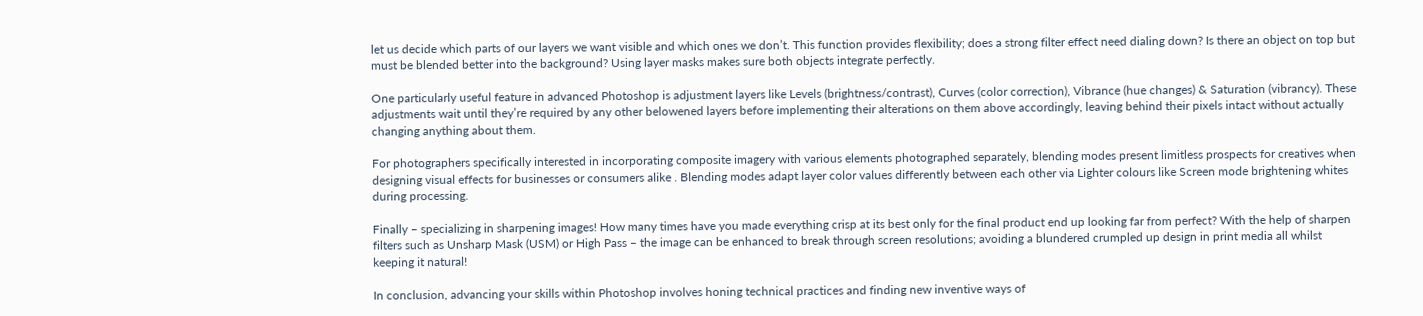let us decide which parts of our layers we want visible and which ones we don’t. This function provides flexibility; does a strong filter effect need dialing down? Is there an object on top but must be blended better into the background? Using layer masks makes sure both objects integrate perfectly.

One particularly useful feature in advanced Photoshop is adjustment layers like Levels (brightness/contrast), Curves (color correction), Vibrance (hue changes) & Saturation (vibrancy). These adjustments wait until they’re required by any other belowened layers before implementing their alterations on them above accordingly, leaving behind their pixels intact without actually changing anything about them.

For photographers specifically interested in incorporating composite imagery with various elements photographed separately, blending modes present limitless prospects for creatives when designing visual effects for businesses or consumers alike . Blending modes adapt layer color values differently between each other via Lighter colours like Screen mode brightening whites during processing.

Finally – specializing in sharpening images! How many times have you made everything crisp at its best only for the final product end up looking far from perfect? With the help of sharpen filters such as Unsharp Mask (USM) or High Pass – the image can be enhanced to break through screen resolutions; avoiding a blundered crumpled up design in print media all whilst keeping it natural!

In conclusion, advancing your skills within Photoshop involves honing technical practices and finding new inventive ways of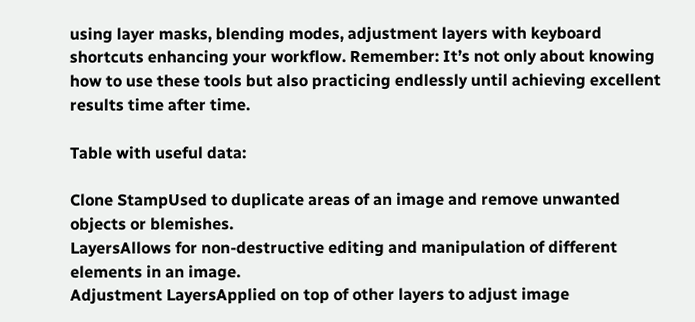using layer masks, blending modes, adjustment layers with keyboard shortcuts enhancing your workflow. Remember: It’s not only about knowing how to use these tools but also practicing endlessly until achieving excellent results time after time.

Table with useful data:

Clone StampUsed to duplicate areas of an image and remove unwanted objects or blemishes.
LayersAllows for non-destructive editing and manipulation of different elements in an image.
Adjustment LayersApplied on top of other layers to adjust image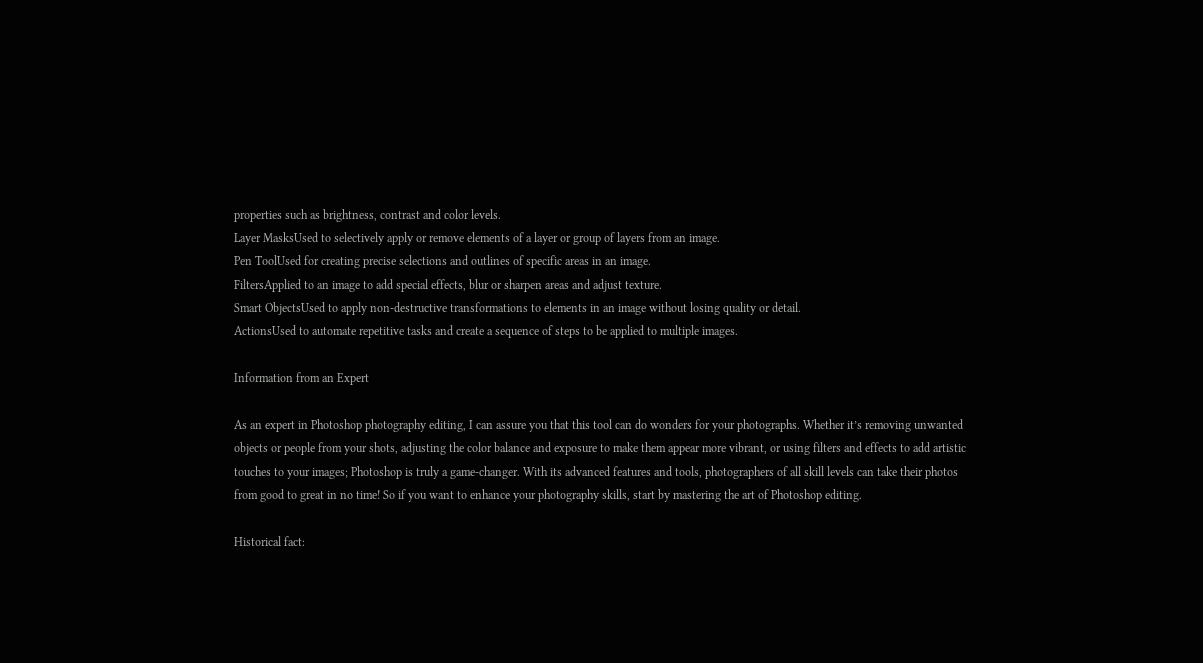properties such as brightness, contrast and color levels.
Layer MasksUsed to selectively apply or remove elements of a layer or group of layers from an image.
Pen ToolUsed for creating precise selections and outlines of specific areas in an image.
FiltersApplied to an image to add special effects, blur or sharpen areas and adjust texture.
Smart ObjectsUsed to apply non-destructive transformations to elements in an image without losing quality or detail.
ActionsUsed to automate repetitive tasks and create a sequence of steps to be applied to multiple images.

Information from an Expert

As an expert in Photoshop photography editing, I can assure you that this tool can do wonders for your photographs. Whether it’s removing unwanted objects or people from your shots, adjusting the color balance and exposure to make them appear more vibrant, or using filters and effects to add artistic touches to your images; Photoshop is truly a game-changer. With its advanced features and tools, photographers of all skill levels can take their photos from good to great in no time! So if you want to enhance your photography skills, start by mastering the art of Photoshop editing.

Historical fact: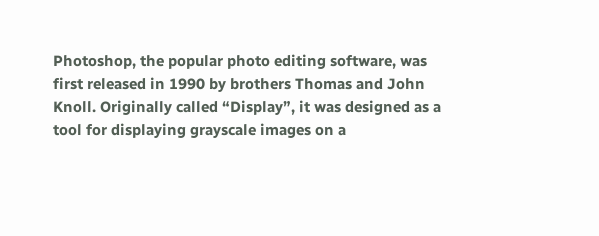Photoshop, the popular photo editing software, was first released in 1990 by brothers Thomas and John Knoll. Originally called “Display”, it was designed as a tool for displaying grayscale images on a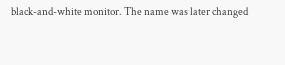black-and-white monitor. The name was later changed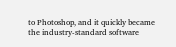to Photoshop, and it quickly became the industry-standard software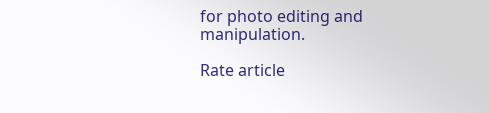for photo editing and manipulation.

Rate article